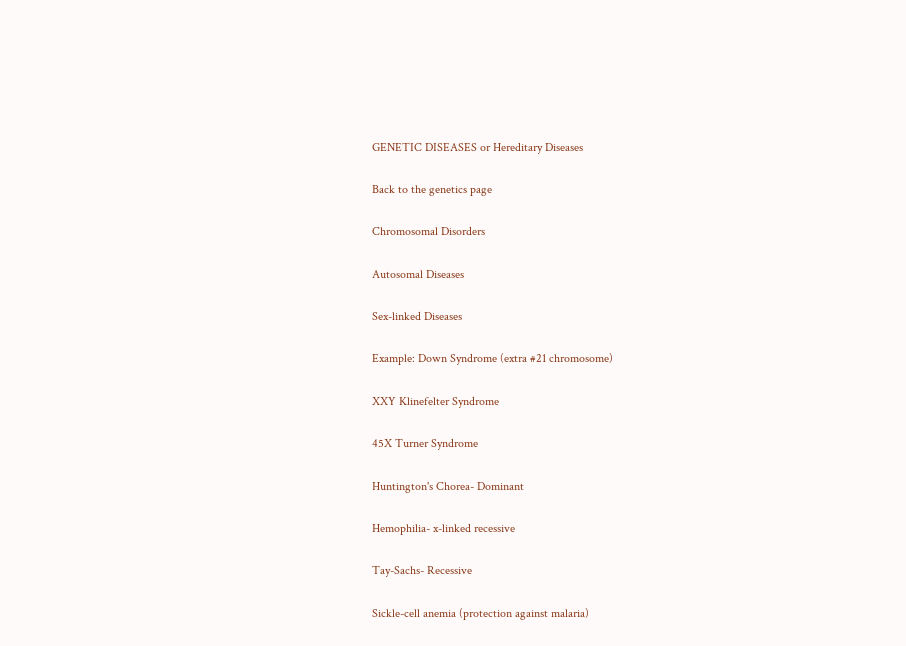GENETIC DISEASES or Hereditary Diseases

Back to the genetics page

Chromosomal Disorders

Autosomal Diseases

Sex-linked Diseases

Example: Down Syndrome (extra #21 chromosome)

XXY Klinefelter Syndrome

45X Turner Syndrome

Huntington's Chorea- Dominant

Hemophilia- x-linked recessive

Tay-Sachs- Recessive

Sickle-cell anemia (protection against malaria)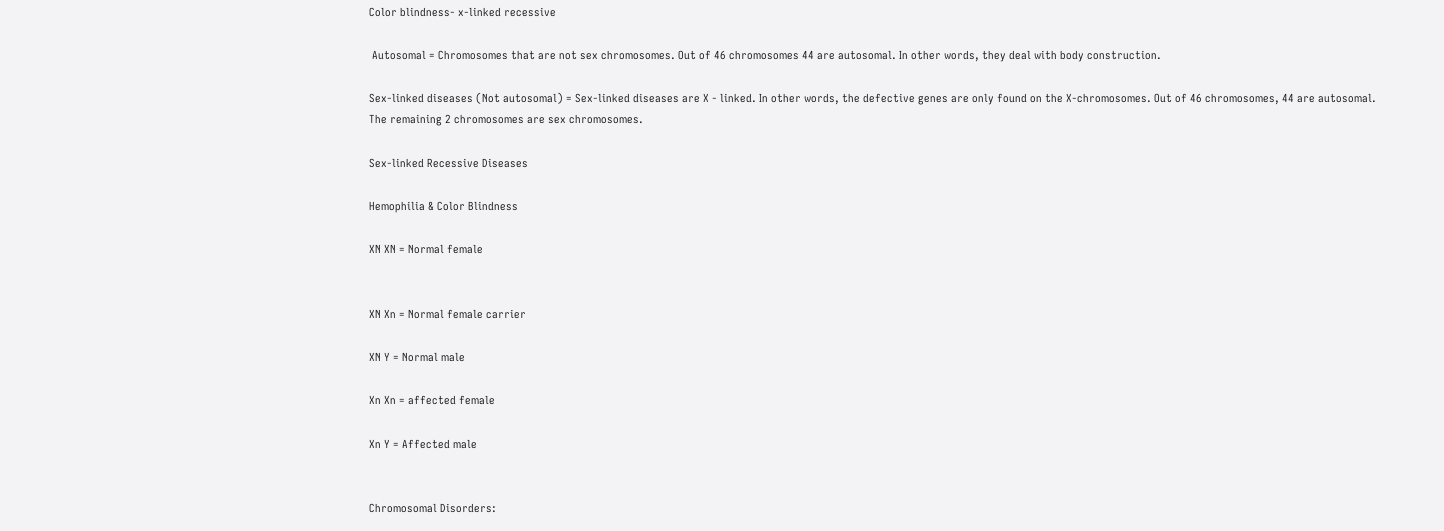Color blindness- x-linked recessive

 Autosomal = Chromosomes that are not sex chromosomes. Out of 46 chromosomes 44 are autosomal. In other words, they deal with body construction.

Sex-linked diseases (Not autosomal) = Sex-linked diseases are X - linked. In other words, the defective genes are only found on the X-chromosomes. Out of 46 chromosomes, 44 are autosomal. The remaining 2 chromosomes are sex chromosomes.

Sex-linked Recessive Diseases

Hemophilia & Color Blindness

XN XN = Normal female


XN Xn = Normal female carrier

XN Y = Normal male

Xn Xn = affected female

Xn Y = Affected male


Chromosomal Disorders: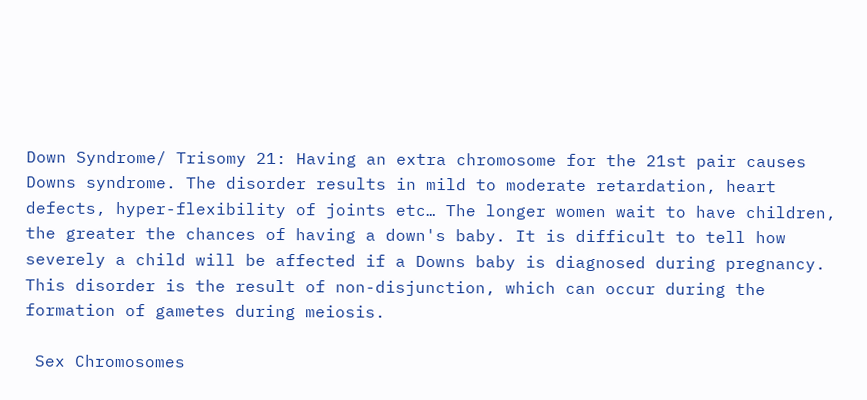Down Syndrome/ Trisomy 21: Having an extra chromosome for the 21st pair causes Downs syndrome. The disorder results in mild to moderate retardation, heart defects, hyper-flexibility of joints etc… The longer women wait to have children, the greater the chances of having a down's baby. It is difficult to tell how severely a child will be affected if a Downs baby is diagnosed during pregnancy. This disorder is the result of non-disjunction, which can occur during the formation of gametes during meiosis.

 Sex Chromosomes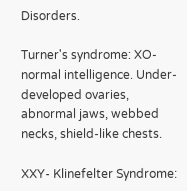Disorders.

Turner's syndrome: XO- normal intelligence. Under-developed ovaries, abnormal jaws, webbed necks, shield-like chests.

XXY- Klinefelter Syndrome: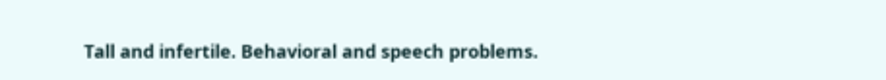Tall and infertile. Behavioral and speech problems.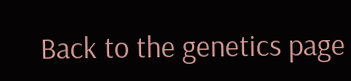Back to the genetics page